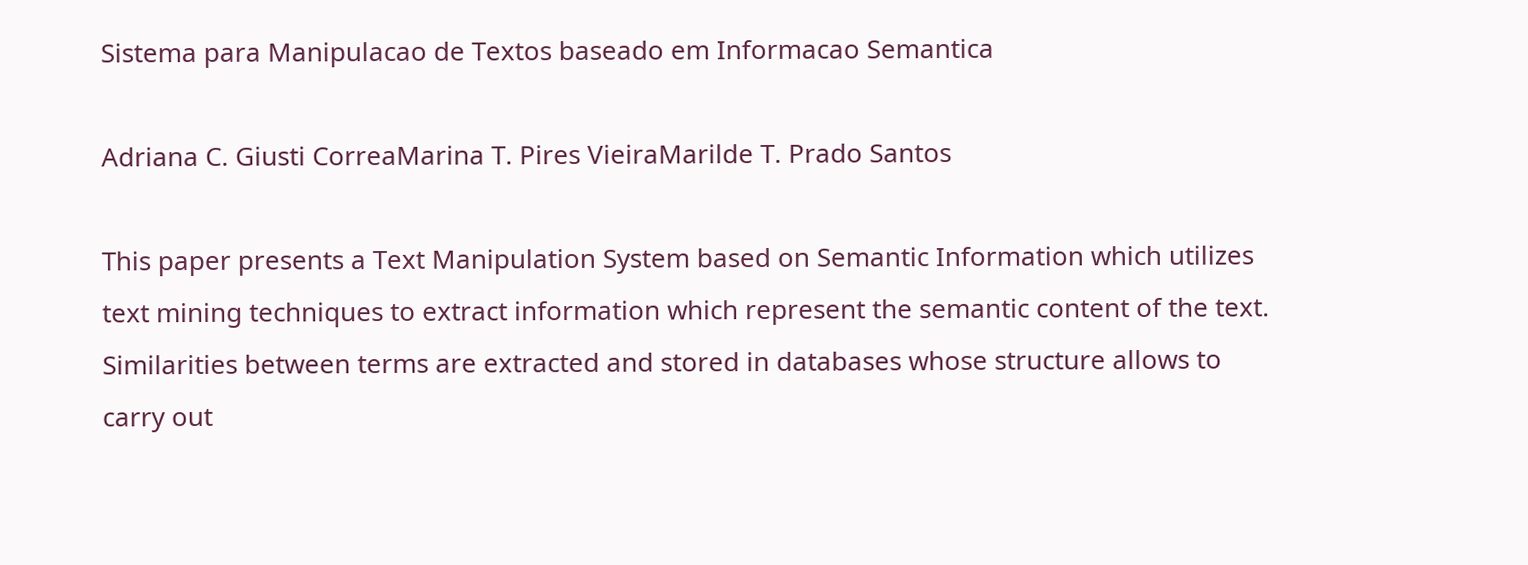Sistema para Manipulacao de Textos baseado em Informacao Semantica

Adriana C. Giusti CorreaMarina T. Pires VieiraMarilde T. Prado Santos

This paper presents a Text Manipulation System based on Semantic Information which utilizes text mining techniques to extract information which represent the semantic content of the text. Similarities between terms are extracted and stored in databases whose structure allows to carry out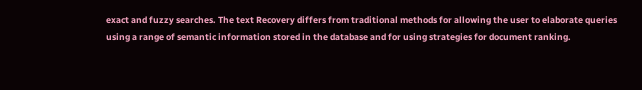exact and fuzzy searches. The text Recovery differs from traditional methods for allowing the user to elaborate queries using a range of semantic information stored in the database and for using strategies for document ranking.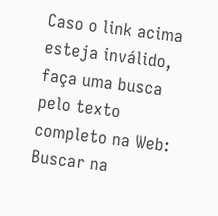Caso o link acima esteja inválido, faça uma busca pelo texto completo na Web: Buscar na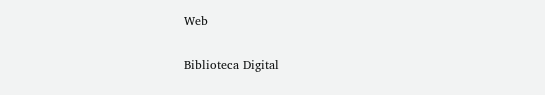Web

Biblioteca Digital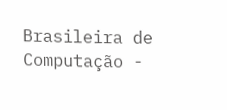Brasileira de Computação -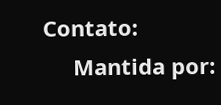Contato:
     Mantida por: